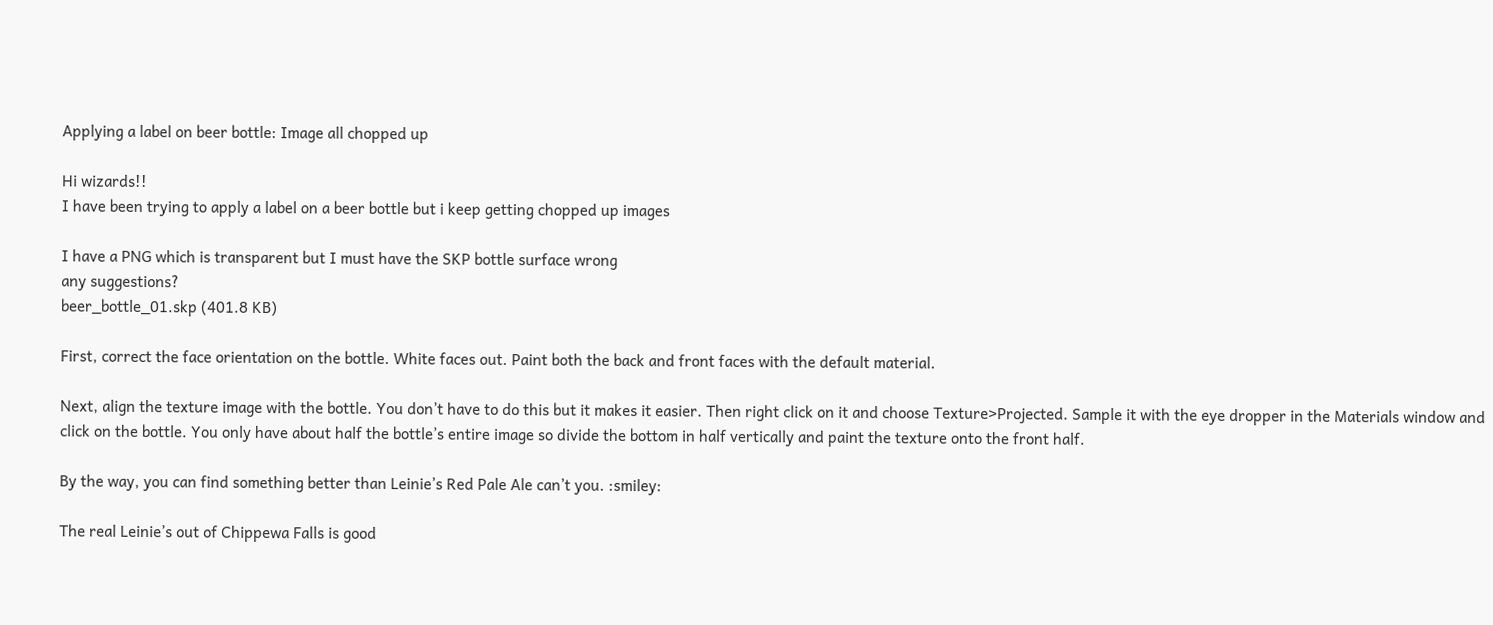Applying a label on beer bottle: Image all chopped up

Hi wizards!!
I have been trying to apply a label on a beer bottle but i keep getting chopped up images

I have a PNG which is transparent but I must have the SKP bottle surface wrong
any suggestions?
beer_bottle_01.skp (401.8 KB)

First, correct the face orientation on the bottle. White faces out. Paint both the back and front faces with the default material.

Next, align the texture image with the bottle. You don’t have to do this but it makes it easier. Then right click on it and choose Texture>Projected. Sample it with the eye dropper in the Materials window and click on the bottle. You only have about half the bottle’s entire image so divide the bottom in half vertically and paint the texture onto the front half.

By the way, you can find something better than Leinie’s Red Pale Ale can’t you. :smiley:

The real Leinie’s out of Chippewa Falls is good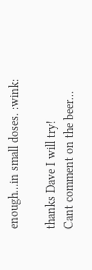enough…in small doses. :wink:

thanks Dave I will try!
Cant comment on the beer…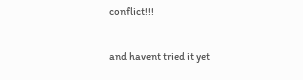conflict!!!

and havent tried it yet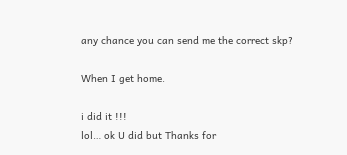any chance you can send me the correct skp?

When I get home.

i did it !!!
lol… ok U did but Thanks for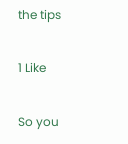the tips

1 Like

So you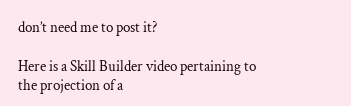don’t need me to post it?

Here is a Skill Builder video pertaining to the projection of a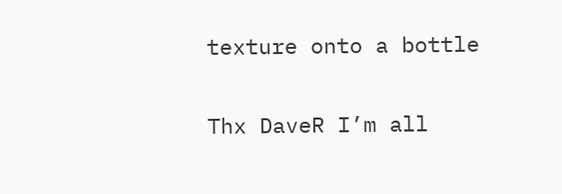texture onto a bottle


Thx DaveR I’m all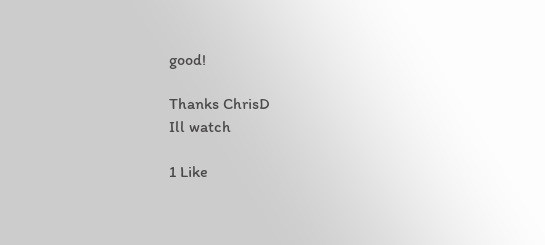good!

Thanks ChrisD
Ill watch

1 Like